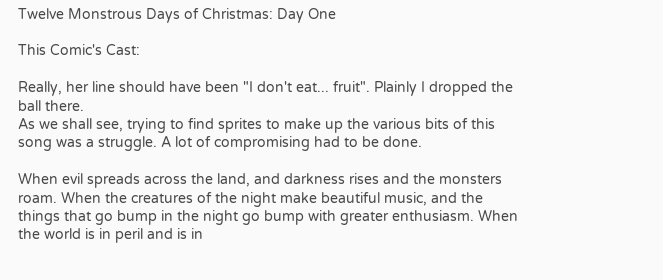Twelve Monstrous Days of Christmas: Day One

This Comic's Cast:

Really, her line should have been "I don't eat... fruit". Plainly I dropped the ball there.
As we shall see, trying to find sprites to make up the various bits of this song was a struggle. A lot of compromising had to be done.

When evil spreads across the land, and darkness rises and the monsters roam. When the creatures of the night make beautiful music, and the things that go bump in the night go bump with greater enthusiasm. When the world is in peril and is in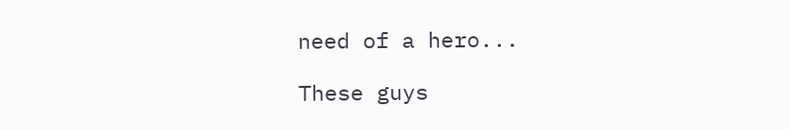need of a hero...

These guys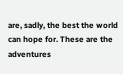are, sadly, the best the world can hope for. These are the adventures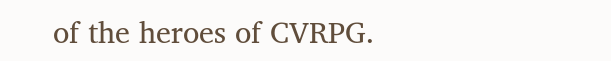of the heroes of CVRPG.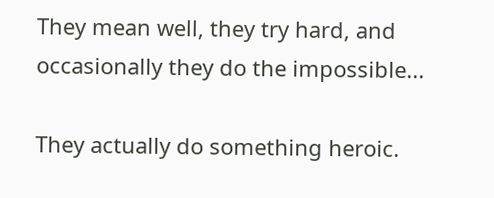They mean well, they try hard, and occasionally they do the impossible...

They actually do something heroic.